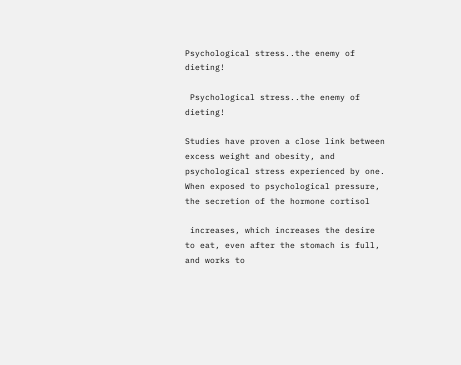Psychological stress..the enemy of dieting!

 Psychological stress..the enemy of dieting!

Studies have proven a close link between excess weight and obesity, and psychological stress experienced by one. When exposed to psychological pressure, the secretion of the hormone cortisol

 increases, which increases the desire to eat, even after the stomach is full, and works to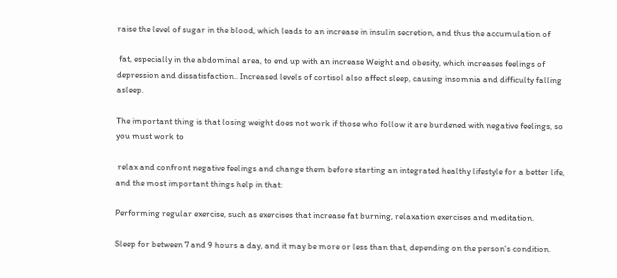raise the level of sugar in the blood, which leads to an increase in insulin secretion, and thus the accumulation of

 fat, especially in the abdominal area, to end up with an increase Weight and obesity, which increases feelings of depression and dissatisfaction.. Increased levels of cortisol also affect sleep, causing insomnia and difficulty falling asleep.

The important thing is that losing weight does not work if those who follow it are burdened with negative feelings, so you must work to

 relax and confront negative feelings and change them before starting an integrated healthy lifestyle for a better life, and the most important things help in that:

Performing regular exercise, such as exercises that increase fat burning, relaxation exercises and meditation.

Sleep for between 7 and 9 hours a day, and it may be more or less than that, depending on the person's condition.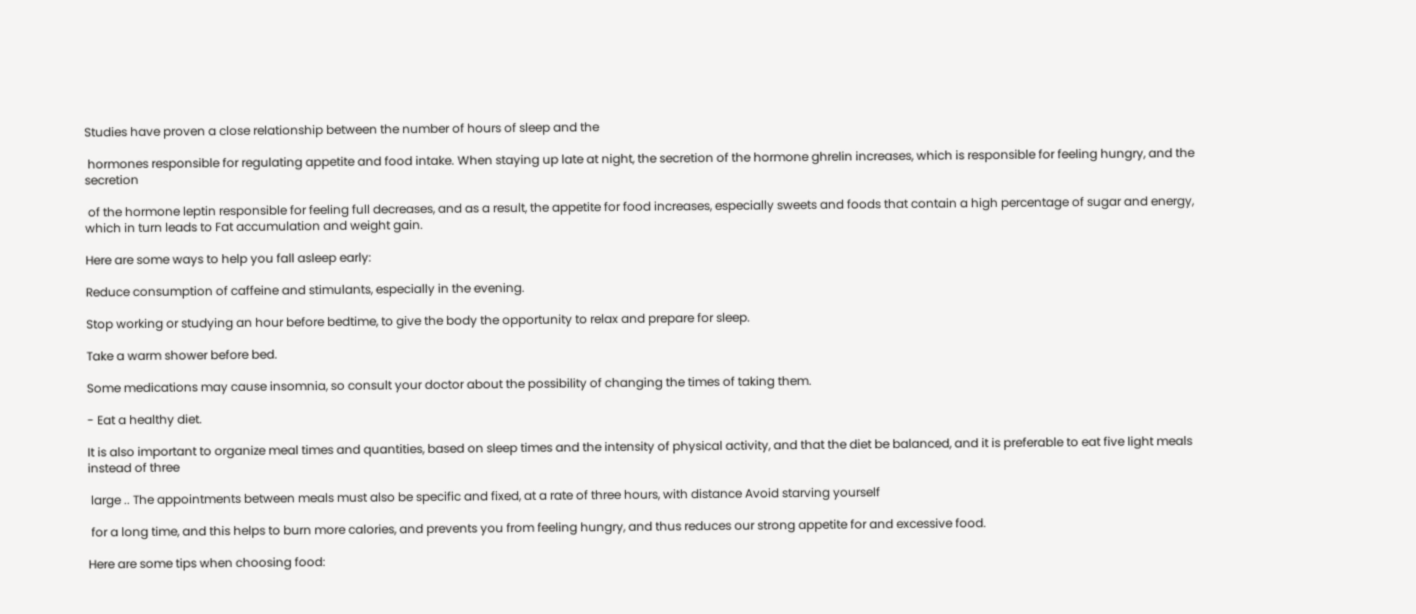Studies have proven a close relationship between the number of hours of sleep and the

 hormones responsible for regulating appetite and food intake. When staying up late at night, the secretion of the hormone ghrelin increases, which is responsible for feeling hungry, and the secretion

 of the hormone leptin responsible for feeling full decreases, and as a result, the appetite for food increases, especially sweets and foods that contain a high percentage of sugar and energy, which in turn leads to Fat accumulation and weight gain.

Here are some ways to help you fall asleep early:

Reduce consumption of caffeine and stimulants, especially in the evening.

Stop working or studying an hour before bedtime, to give the body the opportunity to relax and prepare for sleep.

Take a warm shower before bed.

Some medications may cause insomnia, so consult your doctor about the possibility of changing the times of taking them.

- Eat a healthy diet.

It is also important to organize meal times and quantities, based on sleep times and the intensity of physical activity, and that the diet be balanced, and it is preferable to eat five light meals instead of three

 large .. The appointments between meals must also be specific and fixed, at a rate of three hours, with distance Avoid starving yourself

 for a long time, and this helps to burn more calories, and prevents you from feeling hungry, and thus reduces our strong appetite for and excessive food.

Here are some tips when choosing food: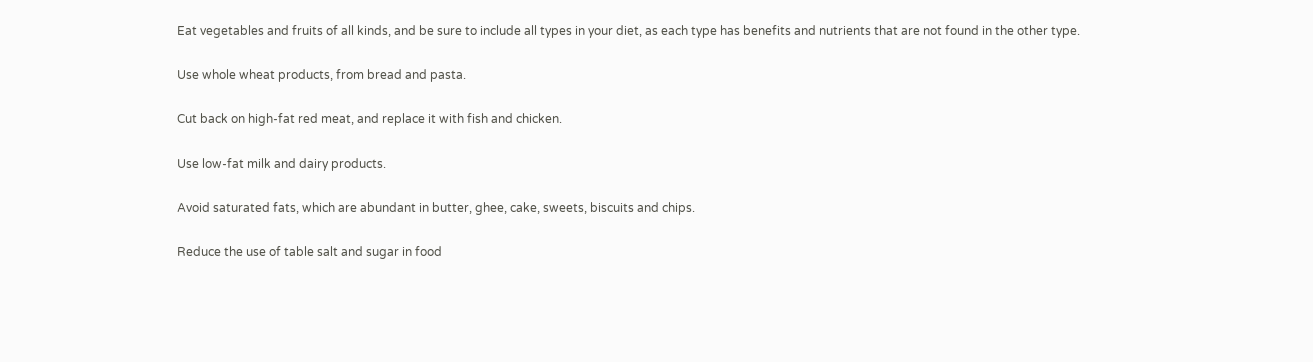Eat vegetables and fruits of all kinds, and be sure to include all types in your diet, as each type has benefits and nutrients that are not found in the other type.

Use whole wheat products, from bread and pasta.

Cut back on high-fat red meat, and replace it with fish and chicken.

Use low-fat milk and dairy products.

Avoid saturated fats, which are abundant in butter, ghee, cake, sweets, biscuits and chips.

Reduce the use of table salt and sugar in food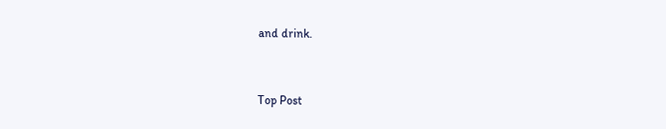and drink.


Top Post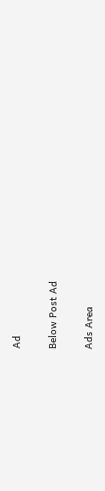Ad

Below Post Ad

Ads Area